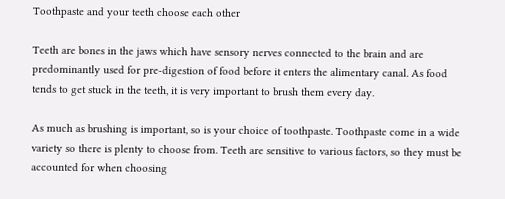Toothpaste and your teeth choose each other

Teeth are bones in the jaws which have sensory nerves connected to the brain and are predominantly used for pre-digestion of food before it enters the alimentary canal. As food tends to get stuck in the teeth, it is very important to brush them every day.

As much as brushing is important, so is your choice of toothpaste. Toothpaste come in a wide variety so there is plenty to choose from. Teeth are sensitive to various factors, so they must be accounted for when choosing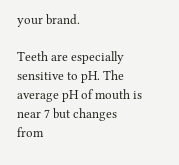your brand.

Teeth are especially sensitive to pH. The average pH of mouth is near 7 but changes from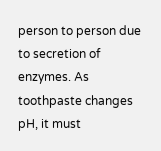person to person due to secretion of enzymes. As toothpaste changes pH, it must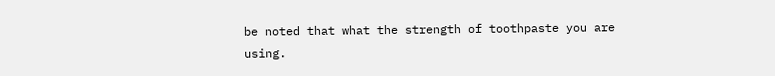be noted that what the strength of toothpaste you are using.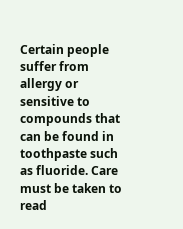Certain people suffer from allergy or sensitive to compounds that can be found in toothpaste such as fluoride. Care must be taken to read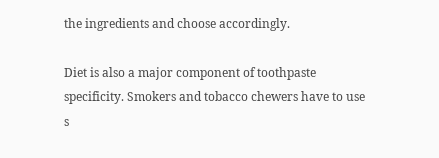the ingredients and choose accordingly.

Diet is also a major component of toothpaste specificity. Smokers and tobacco chewers have to use s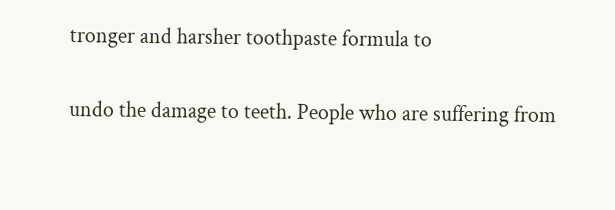tronger and harsher toothpaste formula to

undo the damage to teeth. People who are suffering from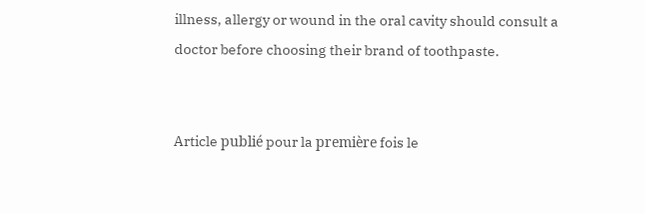illness, allergy or wound in the oral cavity should consult a doctor before choosing their brand of toothpaste.


Article publié pour la première fois le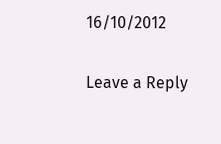16/10/2012

Leave a Reply